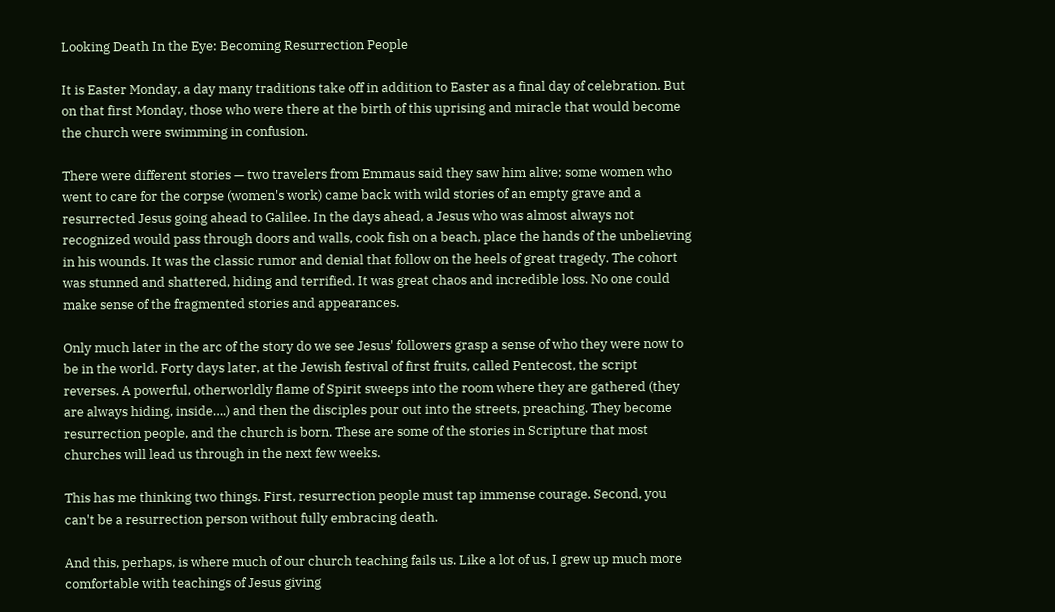Looking Death In the Eye: Becoming Resurrection People

It is Easter Monday, a day many traditions take off in addition to Easter as a final day of celebration. But on that first Monday, those who were there at the birth of this uprising and miracle that would become the church were swimming in confusion.

There were different stories — two travelers from Emmaus said they saw him alive; some women who went to care for the corpse (women's work) came back with wild stories of an empty grave and a resurrected Jesus going ahead to Galilee. In the days ahead, a Jesus who was almost always not recognized would pass through doors and walls, cook fish on a beach, place the hands of the unbelieving in his wounds. It was the classic rumor and denial that follow on the heels of great tragedy. The cohort was stunned and shattered, hiding and terrified. It was great chaos and incredible loss. No one could make sense of the fragmented stories and appearances.

Only much later in the arc of the story do we see Jesus' followers grasp a sense of who they were now to be in the world. Forty days later, at the Jewish festival of first fruits, called Pentecost, the script reverses. A powerful, otherworldly flame of Spirit sweeps into the room where they are gathered (they are always hiding, inside….) and then the disciples pour out into the streets, preaching. They become resurrection people, and the church is born. These are some of the stories in Scripture that most churches will lead us through in the next few weeks.

This has me thinking two things. First, resurrection people must tap immense courage. Second, you can't be a resurrection person without fully embracing death.

And this, perhaps, is where much of our church teaching fails us. Like a lot of us, I grew up much more comfortable with teachings of Jesus giving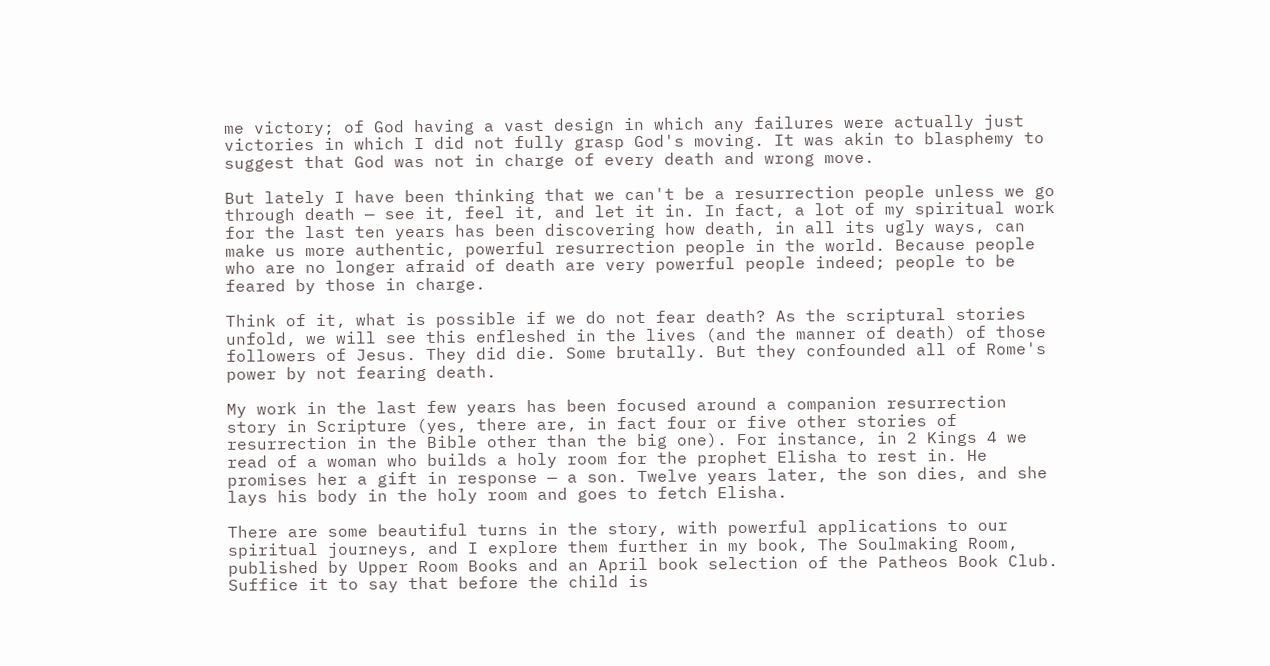me victory; of God having a vast design in which any failures were actually just victories in which I did not fully grasp God's moving. It was akin to blasphemy to suggest that God was not in charge of every death and wrong move.

But lately I have been thinking that we can't be a resurrection people unless we go through death — see it, feel it, and let it in. In fact, a lot of my spiritual work for the last ten years has been discovering how death, in all its ugly ways, can make us more authentic, powerful resurrection people in the world. Because people who are no longer afraid of death are very powerful people indeed; people to be feared by those in charge.

Think of it, what is possible if we do not fear death? As the scriptural stories unfold, we will see this enfleshed in the lives (and the manner of death) of those followers of Jesus. They did die. Some brutally. But they confounded all of Rome's power by not fearing death.

My work in the last few years has been focused around a companion resurrection story in Scripture (yes, there are, in fact four or five other stories of resurrection in the Bible other than the big one). For instance, in 2 Kings 4 we read of a woman who builds a holy room for the prophet Elisha to rest in. He promises her a gift in response — a son. Twelve years later, the son dies, and she lays his body in the holy room and goes to fetch Elisha.

There are some beautiful turns in the story, with powerful applications to our spiritual journeys, and I explore them further in my book, The Soulmaking Room, published by Upper Room Books and an April book selection of the Patheos Book Club. Suffice it to say that before the child is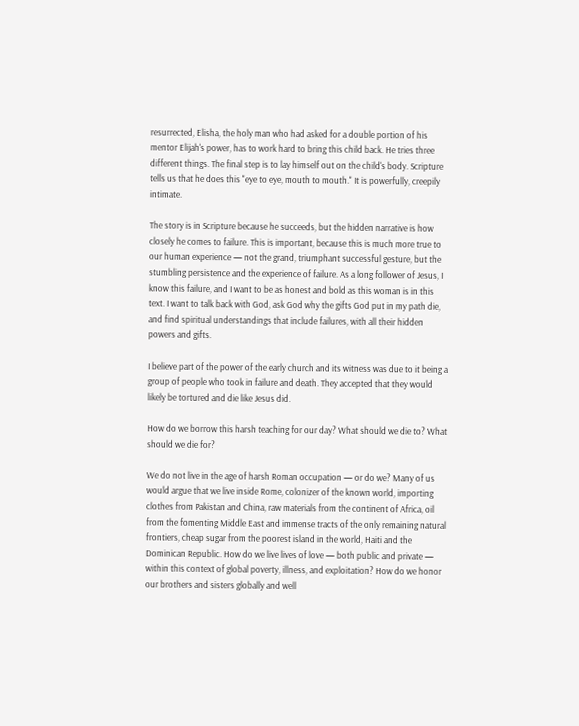resurrected, Elisha, the holy man who had asked for a double portion of his mentor Elijah's power, has to work hard to bring this child back. He tries three different things. The final step is to lay himself out on the child's body. Scripture tells us that he does this "eye to eye, mouth to mouth." It is powerfully, creepily intimate.

The story is in Scripture because he succeeds, but the hidden narrative is how closely he comes to failure. This is important, because this is much more true to our human experience — not the grand, triumphant successful gesture, but the stumbling persistence and the experience of failure. As a long follower of Jesus, I know this failure, and I want to be as honest and bold as this woman is in this text. I want to talk back with God, ask God why the gifts God put in my path die, and find spiritual understandings that include failures, with all their hidden powers and gifts.

I believe part of the power of the early church and its witness was due to it being a group of people who took in failure and death. They accepted that they would likely be tortured and die like Jesus did.

How do we borrow this harsh teaching for our day? What should we die to? What should we die for?

We do not live in the age of harsh Roman occupation — or do we? Many of us would argue that we live inside Rome, colonizer of the known world, importing clothes from Pakistan and China, raw materials from the continent of Africa, oil from the fomenting Middle East and immense tracts of the only remaining natural frontiers, cheap sugar from the poorest island in the world, Haiti and the Dominican Republic. How do we live lives of love — both public and private — within this context of global poverty, illness, and exploitation? How do we honor our brothers and sisters globally and well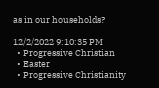as in our households?

12/2/2022 9:10:35 PM
  • Progressive Christian
  • Easter
  • Progressive Christianity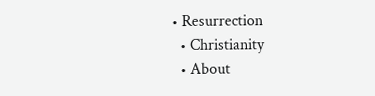• Resurrection
  • Christianity
  • About